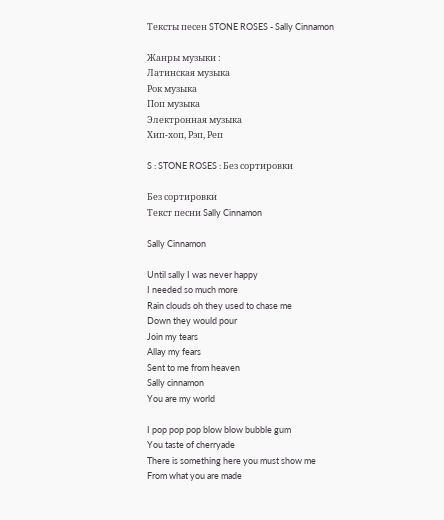Тексты песен STONE ROSES - Sally Cinnamon

Жанры музыки :
Латинская музыка
Рок музыка
Поп музыка
Электронная музыка
Хип-хоп, Рэп, Реп

S : STONE ROSES : Без сортировки

Без сортировки
Текст песни Sally Cinnamon

Sally Cinnamon

Until sally I was never happy
I needed so much more
Rain clouds oh they used to chase me
Down they would pour
Join my tears
Allay my fears
Sent to me from heaven
Sally cinnamon
You are my world

I pop pop pop blow blow bubble gum
You taste of cherryade
There is something here you must show me
From what you are made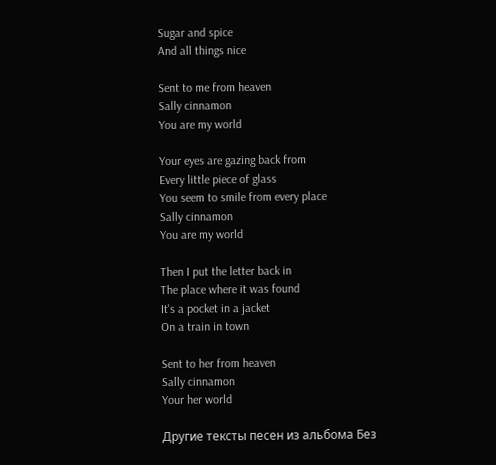Sugar and spice
And all things nice

Sent to me from heaven
Sally cinnamon
You are my world

Your eyes are gazing back from
Every little piece of glass
You seem to smile from every place
Sally cinnamon
You are my world

Then I put the letter back in
The place where it was found
It's a pocket in a jacket
On a train in town

Sent to her from heaven
Sally cinnamon
Your her world

Другие тексты песен из альбома Без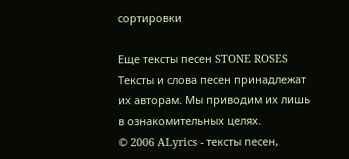сортировки

Еще тексты песен STONE ROSES
Тексты и слова песен принадлежат их авторам. Мы приводим их лишь в ознакомительных целях.
© 2006 ALyrics - тексты песен,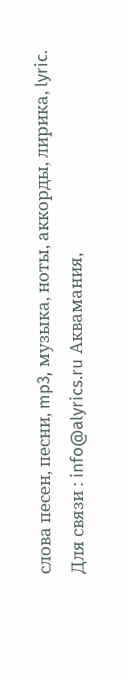слова песен, песни, mp3, музыка, ноты, аккорды, лирика, lyric. Для связи : info@alyrics.ru Аквамания,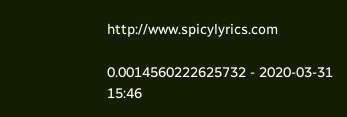http://www.spicylyrics.com

0.0014560222625732 - 2020-03-31 15:46